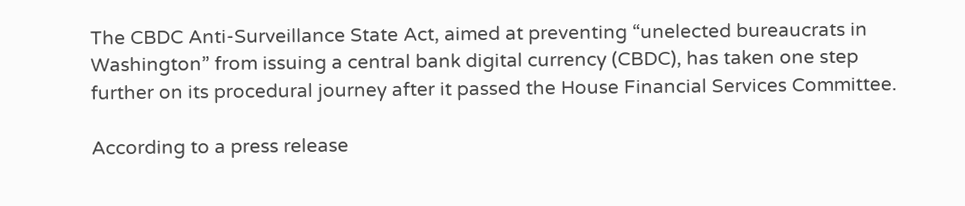The CBDC Anti-Surveillance State Act, aimed at preventing “unelected bureaucrats in Washington” from issuing a central bank digital currency (CBDC), has taken one step further on its procedural journey after it passed the House Financial Services Committee.

According to a press release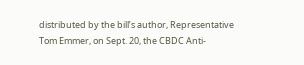distributed by the bill’s author, Representative Tom Emmer, on Sept. 20, the CBDC Anti-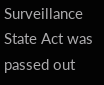Surveillance State Act was passed out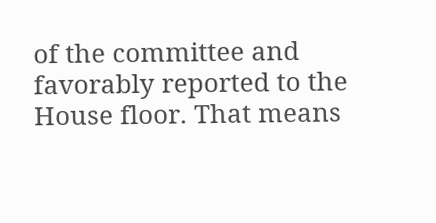of the committee and favorably reported to the House floor. That means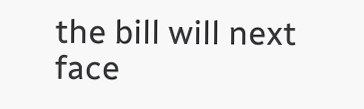the bill will next face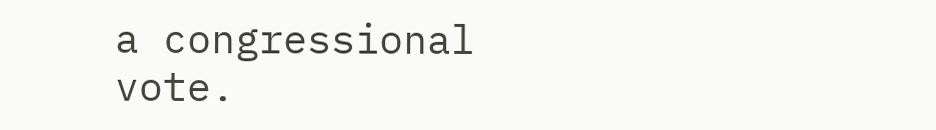a congressional vote.